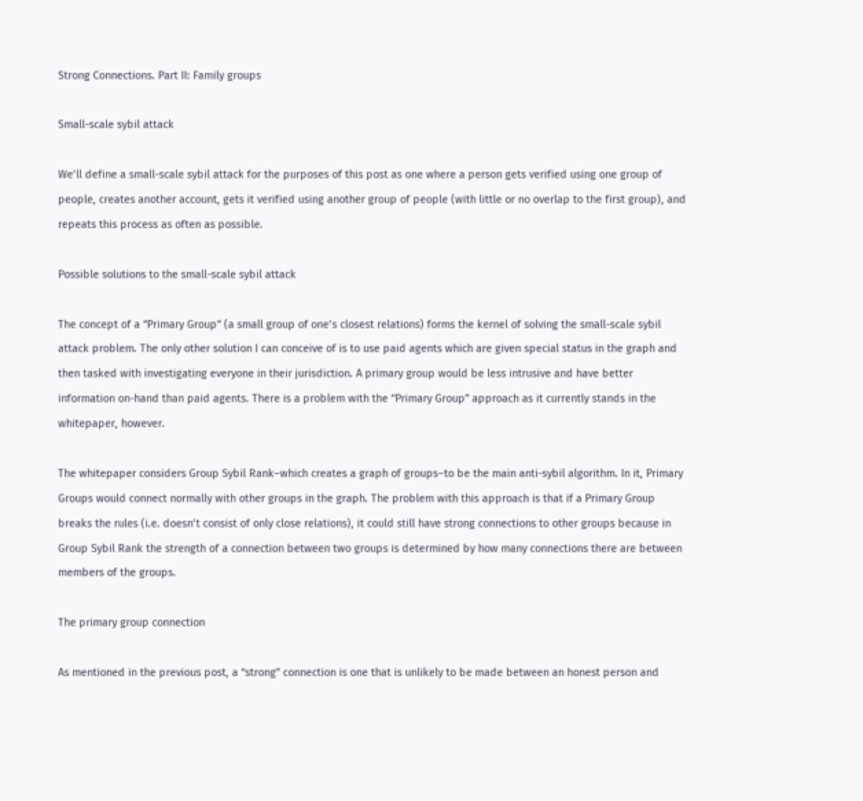Strong Connections. Part II: Family groups

Small-scale sybil attack

We’ll define a small-scale sybil attack for the purposes of this post as one where a person gets verified using one group of people, creates another account, gets it verified using another group of people (with little or no overlap to the first group), and repeats this process as often as possible.

Possible solutions to the small-scale sybil attack

The concept of a “Primary Group” (a small group of one’s closest relations) forms the kernel of solving the small-scale sybil attack problem. The only other solution I can conceive of is to use paid agents which are given special status in the graph and then tasked with investigating everyone in their jurisdiction. A primary group would be less intrusive and have better information on-hand than paid agents. There is a problem with the “Primary Group” approach as it currently stands in the whitepaper, however.

The whitepaper considers Group Sybil Rank–which creates a graph of groups–to be the main anti-sybil algorithm. In it, Primary Groups would connect normally with other groups in the graph. The problem with this approach is that if a Primary Group breaks the rules (i.e. doesn’t consist of only close relations), it could still have strong connections to other groups because in Group Sybil Rank the strength of a connection between two groups is determined by how many connections there are between members of the groups.

The primary group connection

As mentioned in the previous post, a “strong” connection is one that is unlikely to be made between an honest person and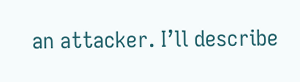an attacker. I’ll describe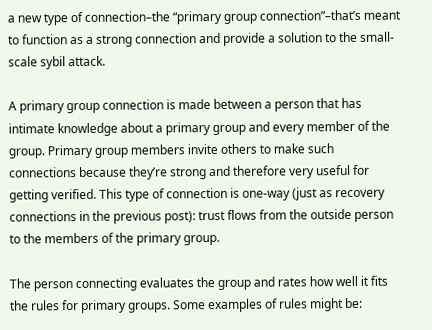a new type of connection–the “primary group connection”–that’s meant to function as a strong connection and provide a solution to the small-scale sybil attack.

A primary group connection is made between a person that has intimate knowledge about a primary group and every member of the group. Primary group members invite others to make such connections because they’re strong and therefore very useful for getting verified. This type of connection is one-way (just as recovery connections in the previous post): trust flows from the outside person to the members of the primary group.

The person connecting evaluates the group and rates how well it fits the rules for primary groups. Some examples of rules might be: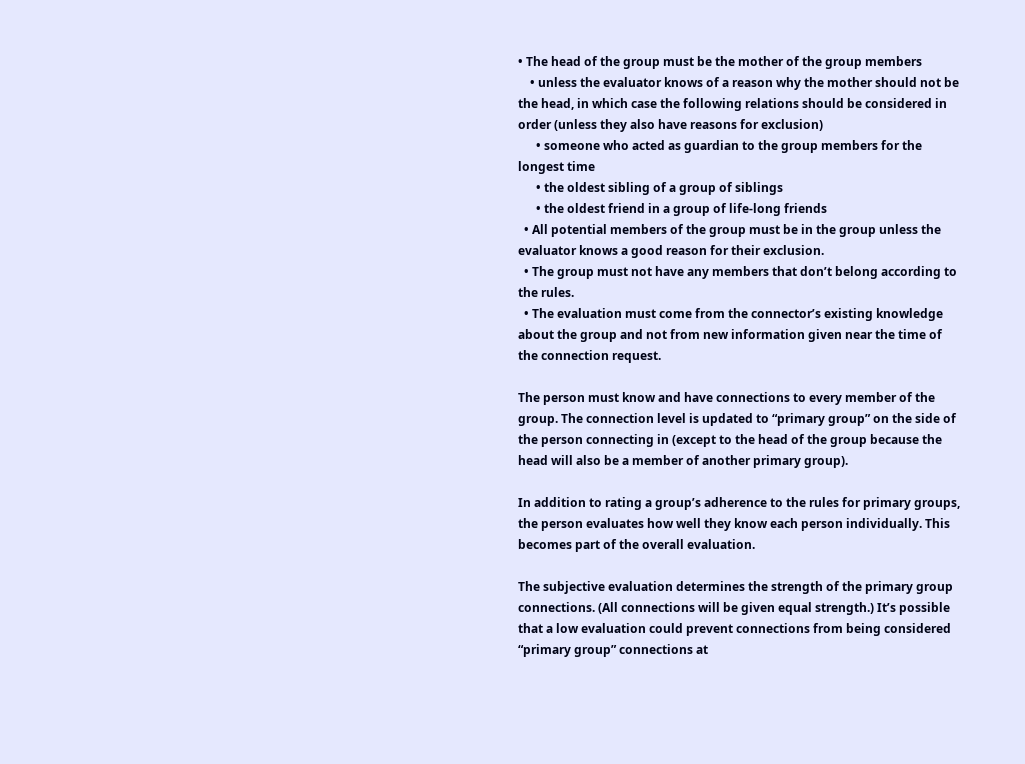• The head of the group must be the mother of the group members
    • unless the evaluator knows of a reason why the mother should not be the head, in which case the following relations should be considered in order (unless they also have reasons for exclusion)
      • someone who acted as guardian to the group members for the longest time
      • the oldest sibling of a group of siblings
      • the oldest friend in a group of life-long friends
  • All potential members of the group must be in the group unless the evaluator knows a good reason for their exclusion.
  • The group must not have any members that don’t belong according to the rules.
  • The evaluation must come from the connector’s existing knowledge about the group and not from new information given near the time of the connection request.

The person must know and have connections to every member of the group. The connection level is updated to “primary group” on the side of the person connecting in (except to the head of the group because the head will also be a member of another primary group).

In addition to rating a group’s adherence to the rules for primary groups, the person evaluates how well they know each person individually. This becomes part of the overall evaluation.

The subjective evaluation determines the strength of the primary group connections. (All connections will be given equal strength.) It’s possible that a low evaluation could prevent connections from being considered “primary group” connections at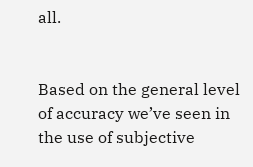all.


Based on the general level of accuracy we’ve seen in the use of subjective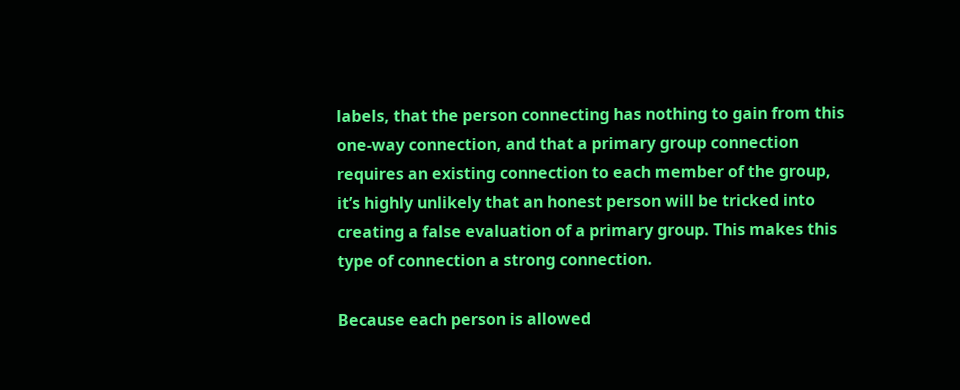labels, that the person connecting has nothing to gain from this one-way connection, and that a primary group connection requires an existing connection to each member of the group, it’s highly unlikely that an honest person will be tricked into creating a false evaluation of a primary group. This makes this type of connection a strong connection.

Because each person is allowed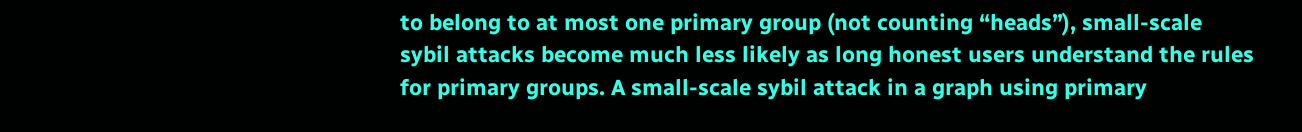to belong to at most one primary group (not counting “heads”), small-scale sybil attacks become much less likely as long honest users understand the rules for primary groups. A small-scale sybil attack in a graph using primary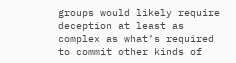groups would likely require deception at least as complex as what’s required to commit other kinds of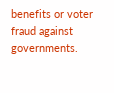benefits or voter fraud against governments.